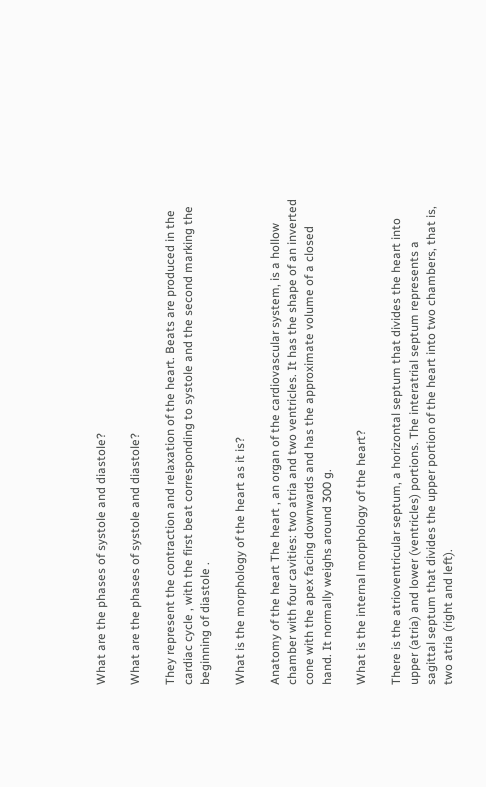What are the phases of systole and diastole?

What are the phases of systole and diastole?

They represent the contraction and relaxation of the heart. Beats are produced in the cardiac cycle , with the first beat corresponding to systole and the second marking the beginning of diastole .

What is the morphology of the heart as it is?

Anatomy of the heart The heart , an organ of the cardiovascular system, is a hollow chamber with four cavities: two atria and two ventricles. It has the shape of an inverted cone with the apex facing downwards and has the approximate volume of a closed hand. It normally weighs around 300 g.

What is the internal morphology of the heart?

There is the atrioventricular septum, a horizontal septum that divides the heart into upper (atria) and lower (ventricles) portions. The interatrial septum represents a sagittal septum that divides the upper portion of the heart into two chambers, that is, two atria (right and left).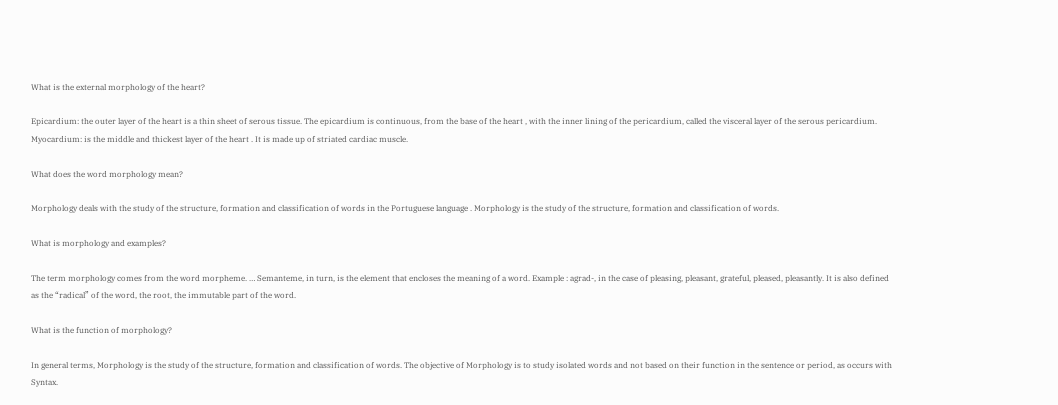What is the external morphology of the heart?

Epicardium: the outer layer of the heart is a thin sheet of serous tissue. The epicardium is continuous, from the base of the heart , with the inner lining of the pericardium, called the visceral layer of the serous pericardium. Myocardium: is the middle and thickest layer of the heart . It is made up of striated cardiac muscle.

What does the word morphology mean?

Morphology deals with the study of the structure, formation and classification of words in the Portuguese language . Morphology is the study of the structure, formation and classification of words.

What is morphology and examples?

The term morphology comes from the word morpheme. … Semanteme, in turn, is the element that encloses the meaning of a word. Example : agrad-, in the case of pleasing, pleasant, grateful, pleased, pleasantly. It is also defined as the “radical” of the word, the root, the immutable part of the word.

What is the function of morphology?

In general terms, Morphology is the study of the structure, formation and classification of words. The objective of Morphology is to study isolated words and not based on their function in the sentence or period, as occurs with Syntax.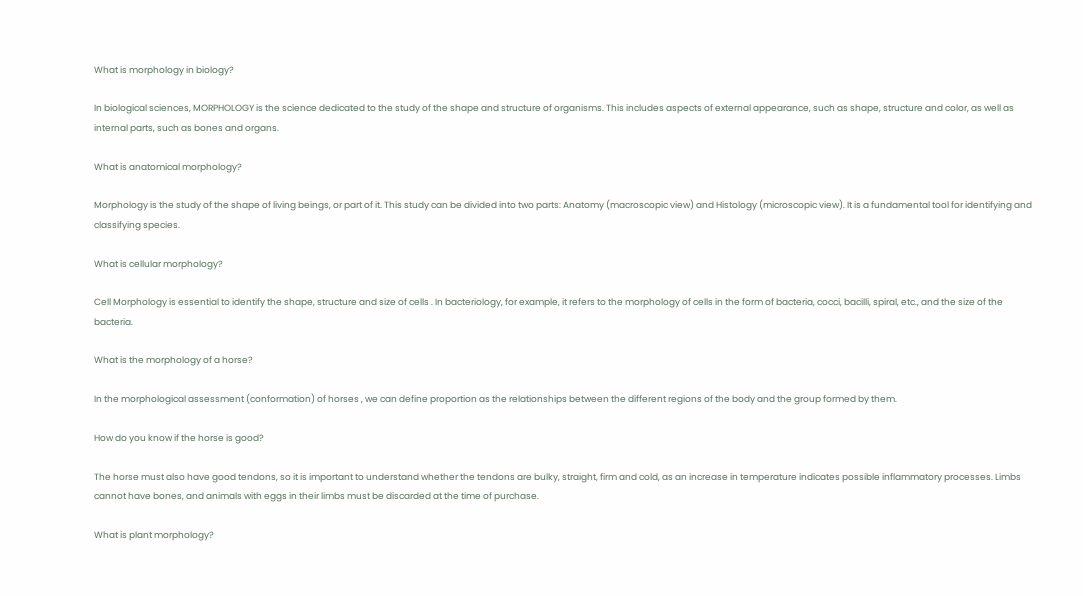What is morphology in biology?

In biological sciences, MORPHOLOGY is the science dedicated to the study of the shape and structure of organisms. This includes aspects of external appearance, such as shape, structure and color, as well as internal parts, such as bones and organs.

What is anatomical morphology?

Morphology is the study of the shape of living beings, or part of it. This study can be divided into two parts: Anatomy (macroscopic view) and Histology (microscopic view). It is a fundamental tool for identifying and classifying species.

What is cellular morphology?

Cell Morphology is essential to identify the shape, structure and size of cells . In bacteriology, for example, it refers to the morphology of cells in the form of bacteria, cocci, bacilli, spiral, etc., and the size of the bacteria.

What is the morphology of a horse?

In the morphological assessment (conformation) of horses , we can define proportion as the relationships between the different regions of the body and the group formed by them.

How do you know if the horse is good?

The horse must also have good tendons, so it is important to understand whether the tendons are bulky, straight, firm and cold, as an increase in temperature indicates possible inflammatory processes. Limbs cannot have bones, and animals with eggs in their limbs must be discarded at the time of purchase.

What is plant morphology?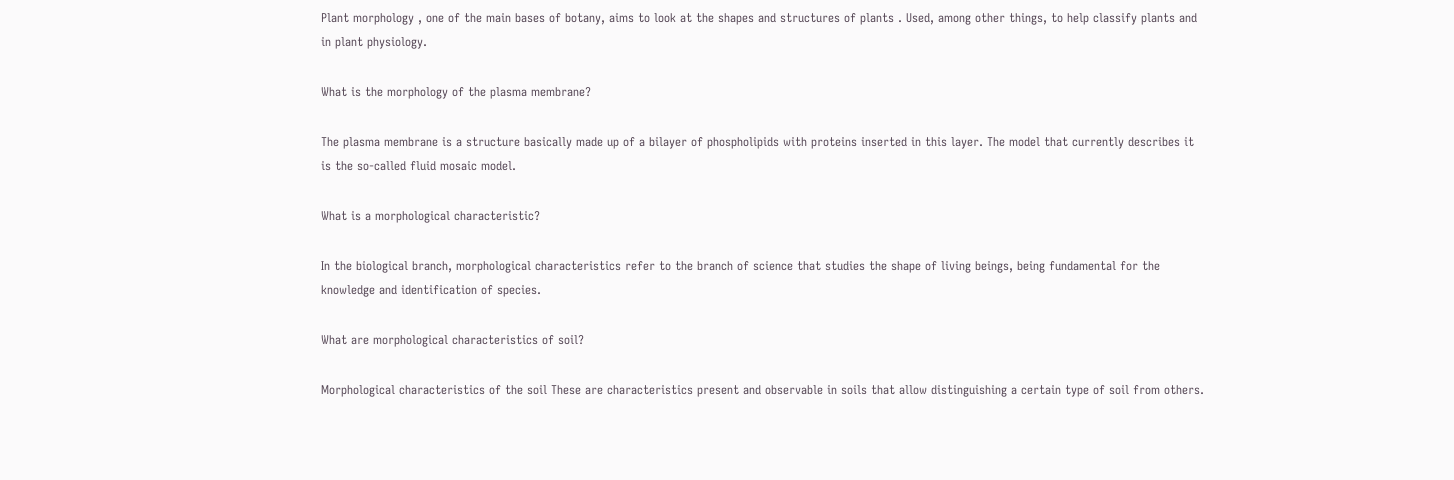Plant morphology , one of the main bases of botany, aims to look at the shapes and structures of plants . Used, among other things, to help classify plants and in plant physiology.

What is the morphology of the plasma membrane?

The plasma membrane is a structure basically made up of a bilayer of phospholipids with proteins inserted in this layer. The model that currently describes it is the so-called fluid mosaic model.

What is a morphological characteristic?

In the biological branch, morphological characteristics refer to the branch of science that studies the shape of living beings, being fundamental for the knowledge and identification of species.

What are morphological characteristics of soil?

Morphological characteristics of the soil These are characteristics present and observable in soils that allow distinguishing a certain type of soil from others.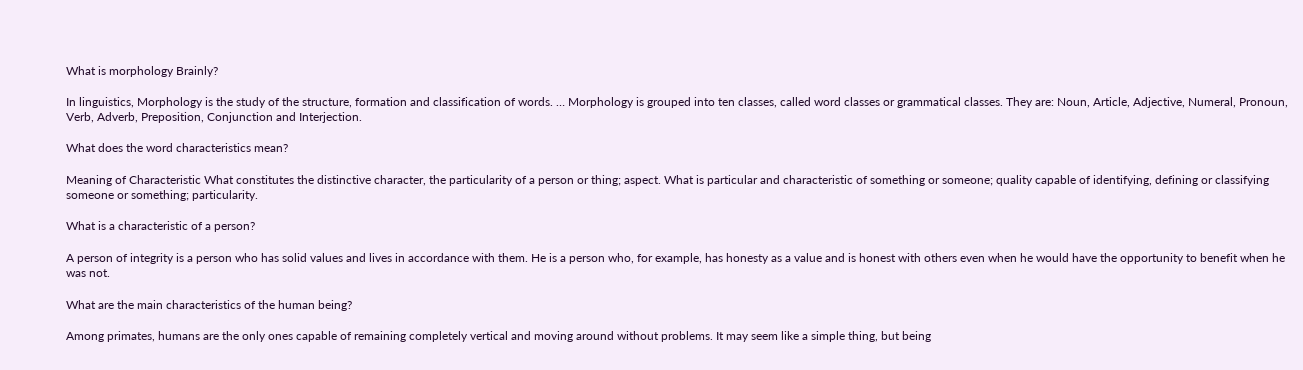What is morphology Brainly?

In linguistics, Morphology is the study of the structure, formation and classification of words. … Morphology is grouped into ten classes, called word classes or grammatical classes. They are: Noun, Article, Adjective, Numeral, Pronoun, Verb, Adverb, Preposition, Conjunction and Interjection.

What does the word characteristics mean?

Meaning of Characteristic What constitutes the distinctive character, the particularity of a person or thing; aspect. What is particular and characteristic of something or someone; quality capable of identifying, defining or classifying someone or something; particularity.

What is a characteristic of a person?

A person of integrity is a person who has solid values and lives in accordance with them. He is a person who, for example, has honesty as a value and is honest with others even when he would have the opportunity to benefit when he was not.

What are the main characteristics of the human being?

Among primates, humans are the only ones capable of remaining completely vertical and moving around without problems. It may seem like a simple thing, but being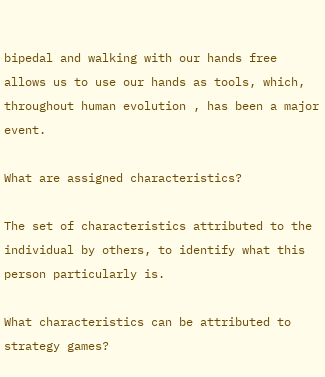bipedal and walking with our hands free allows us to use our hands as tools, which, throughout human evolution , has been a major event.

What are assigned characteristics?

The set of characteristics attributed to the individual by others, to identify what this person particularly is.

What characteristics can be attributed to strategy games?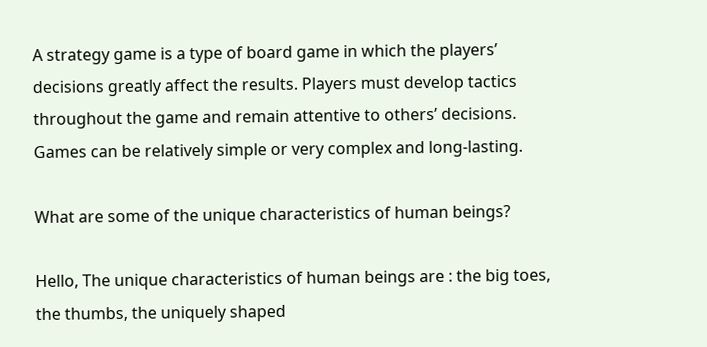A strategy game is a type of board game in which the players’ decisions greatly affect the results. Players must develop tactics throughout the game and remain attentive to others’ decisions. Games can be relatively simple or very complex and long-lasting.

What are some of the unique characteristics of human beings?

Hello, The unique characteristics of human beings are : the big toes, the thumbs, the uniquely shaped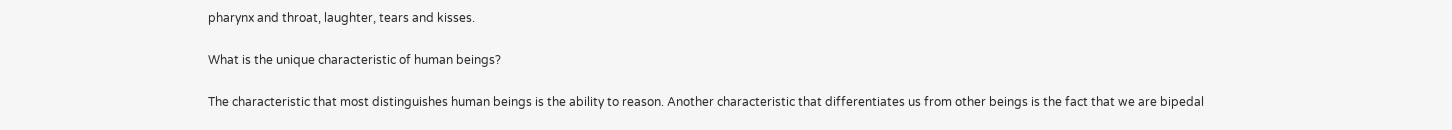pharynx and throat, laughter, tears and kisses.

What is the unique characteristic of human beings?

The characteristic that most distinguishes human beings is the ability to reason. Another characteristic that differentiates us from other beings is the fact that we are bipedal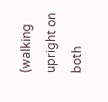(walking upright on both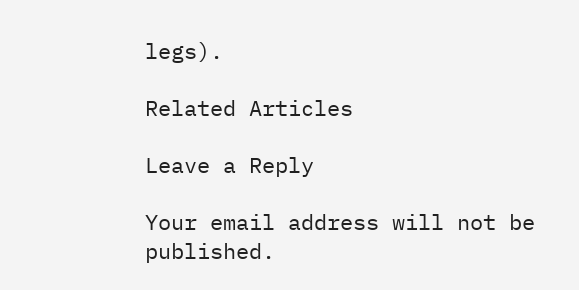legs).

Related Articles

Leave a Reply

Your email address will not be published.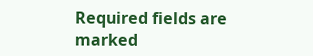Required fields are marked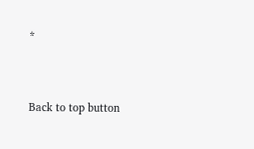*


Back to top button